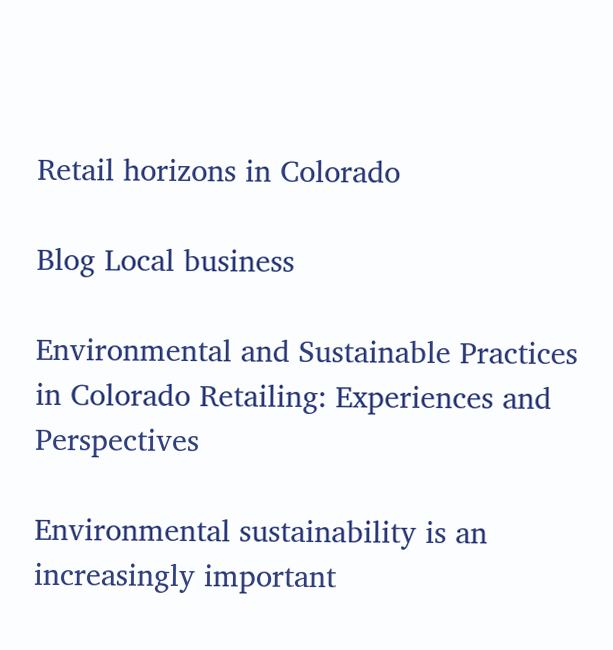Retail horizons in Colorado

Blog Local business

Environmental and Sustainable Practices in Colorado Retailing: Experiences and Perspectives

Environmental sustainability is an increasingly important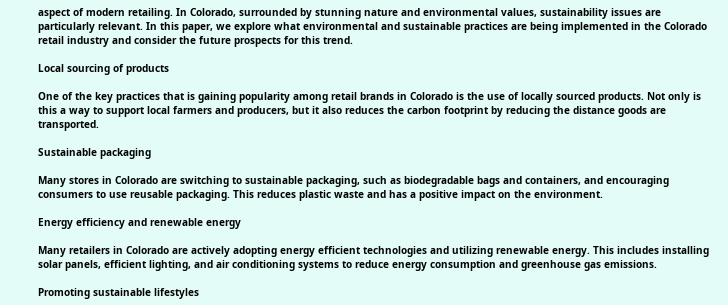aspect of modern retailing. In Colorado, surrounded by stunning nature and environmental values, sustainability issues are particularly relevant. In this paper, we explore what environmental and sustainable practices are being implemented in the Colorado retail industry and consider the future prospects for this trend.

Local sourcing of products

One of the key practices that is gaining popularity among retail brands in Colorado is the use of locally sourced products. Not only is this a way to support local farmers and producers, but it also reduces the carbon footprint by reducing the distance goods are transported.

Sustainable packaging

Many stores in Colorado are switching to sustainable packaging, such as biodegradable bags and containers, and encouraging consumers to use reusable packaging. This reduces plastic waste and has a positive impact on the environment.

Energy efficiency and renewable energy

Many retailers in Colorado are actively adopting energy efficient technologies and utilizing renewable energy. This includes installing solar panels, efficient lighting, and air conditioning systems to reduce energy consumption and greenhouse gas emissions.

Promoting sustainable lifestyles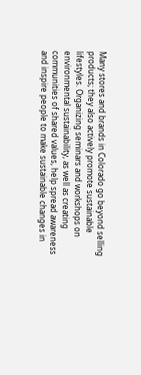Many stores and brands in Colorado go beyond selling products; they also actively promote sustainable lifestyles. Organizing seminars and workshops on environmental sustainability, as well as creating communities of shared values, help spread awareness and inspire people to make sustainable changes in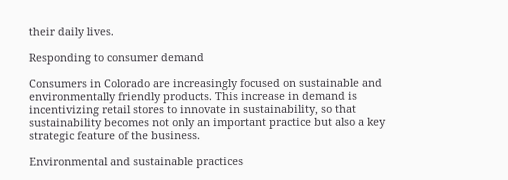their daily lives.

Responding to consumer demand

Consumers in Colorado are increasingly focused on sustainable and environmentally friendly products. This increase in demand is incentivizing retail stores to innovate in sustainability, so that sustainability becomes not only an important practice but also a key strategic feature of the business.

Environmental and sustainable practices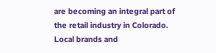are becoming an integral part of the retail industry in Colorado. Local brands and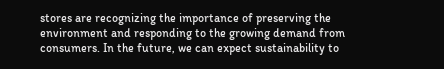stores are recognizing the importance of preserving the environment and responding to the growing demand from consumers. In the future, we can expect sustainability to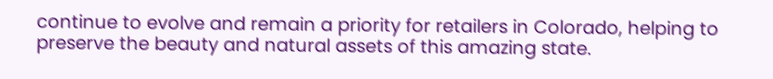continue to evolve and remain a priority for retailers in Colorado, helping to preserve the beauty and natural assets of this amazing state.